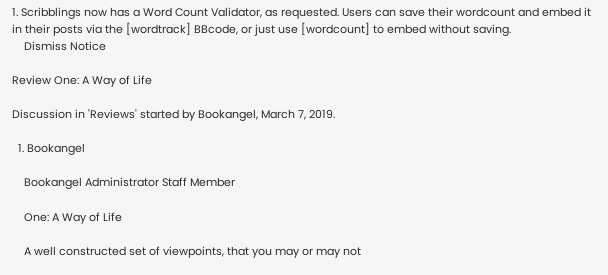1. Scribblings now has a Word Count Validator, as requested. Users can save their wordcount and embed it in their posts via the [wordtrack] BBcode, or just use [wordcount] to embed without saving.
    Dismiss Notice

Review One: A Way of Life

Discussion in 'Reviews' started by Bookangel, March 7, 2019.

  1. Bookangel

    Bookangel Administrator Staff Member

    One: A Way of Life

    A well constructed set of viewpoints, that you may or may not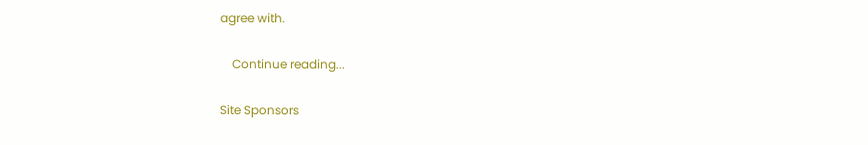agree with.

    Continue reading...

Site Sponsors